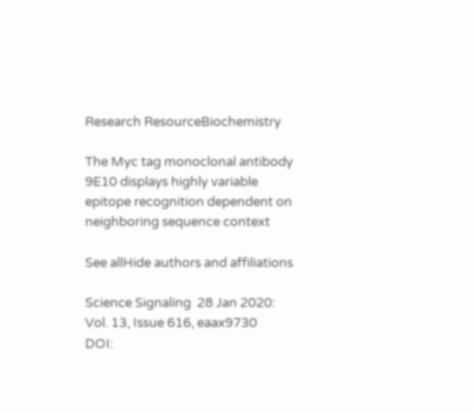Research ResourceBiochemistry

The Myc tag monoclonal antibody 9E10 displays highly variable epitope recognition dependent on neighboring sequence context

See allHide authors and affiliations

Science Signaling  28 Jan 2020:
Vol. 13, Issue 616, eaax9730
DOI: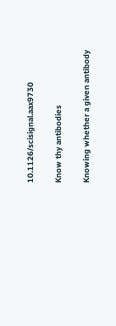10.1126/scisignal.aax9730

Know thy antibodies

Knowing whether a given antibody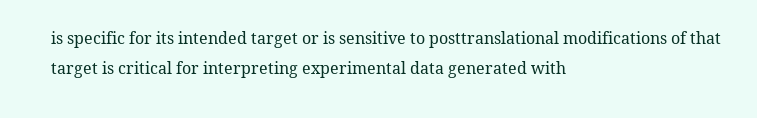is specific for its intended target or is sensitive to posttranslational modifications of that target is critical for interpreting experimental data generated with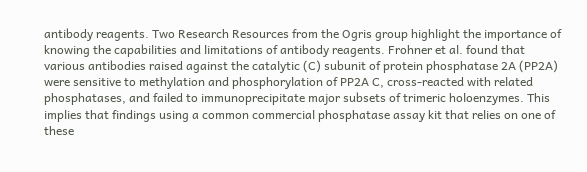antibody reagents. Two Research Resources from the Ogris group highlight the importance of knowing the capabilities and limitations of antibody reagents. Frohner et al. found that various antibodies raised against the catalytic (C) subunit of protein phosphatase 2A (PP2A) were sensitive to methylation and phosphorylation of PP2A C, cross-reacted with related phosphatases, and failed to immunoprecipitate major subsets of trimeric holoenzymes. This implies that findings using a common commercial phosphatase assay kit that relies on one of these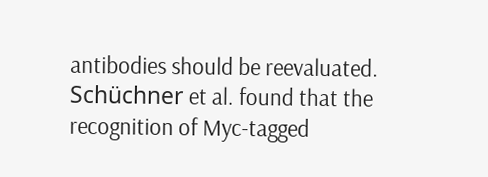antibodies should be reevaluated. Schüchner et al. found that the recognition of Myc-tagged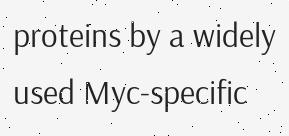proteins by a widely used Myc-specific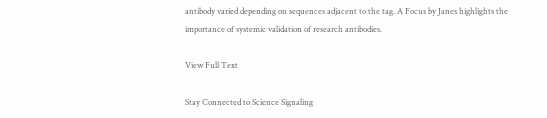antibody varied depending on sequences adjacent to the tag. A Focus by Janes highlights the importance of systemic validation of research antibodies.

View Full Text

Stay Connected to Science Signaling